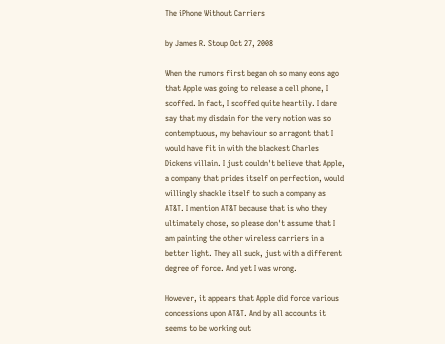The iPhone Without Carriers

by James R. Stoup Oct 27, 2008

When the rumors first began oh so many eons ago that Apple was going to release a cell phone, I scoffed. In fact, I scoffed quite heartily. I dare say that my disdain for the very notion was so contemptuous, my behaviour so arragont that I would have fit in with the blackest Charles Dickens villain. I just couldn't believe that Apple, a company that prides itself on perfection, would willingly shackle itself to such a company as AT&T. I mention AT&T because that is who they ultimately chose, so please don't assume that I am painting the other wireless carriers in a better light. They all suck, just with a different degree of force. And yet I was wrong.

However, it appears that Apple did force various concessions upon AT&T. And by all accounts it seems to be working out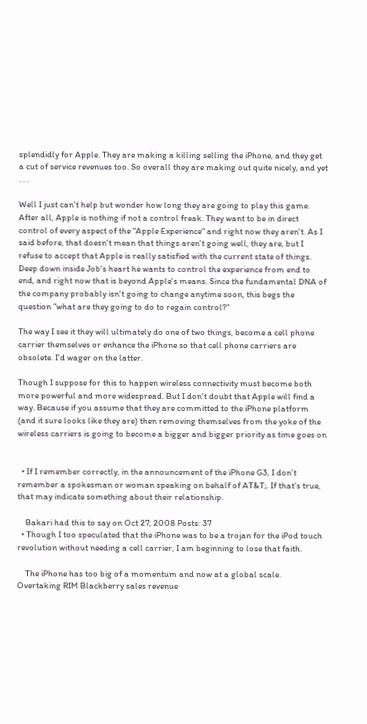splendidly for Apple. They are making a killing selling the iPhone, and they get a cut of service revenues too. So overall they are making out quite nicely, and yet . . .

Well I just can't help but wonder how long they are going to play this game. After all, Apple is nothing if not a control freak. They want to be in direct control of every aspect of the "Apple Experience" and right now they aren't. As I said before, that doesn't mean that things aren't going well, they are, but I refuse to accept that Apple is really satisfied with the current state of things. Deep down inside Job's heart he wants to control the experience from end to end, and right now that is beyond Apple's means. Since the fundamental DNA of the company probably isn't going to change anytime soon, this begs the question "what are they going to do to regain control?"

The way I see it they will ultimately do one of two things, become a cell phone carrier themselves or enhance the iPhone so that cell phone carriers are obsolete. I'd wager on the latter.

Though I suppose for this to happen wireless connectivity must become both more powerful and more widespread. But I don't doubt that Apple will find a way. Because if you assume that they are committed to the iPhone platform (and it sure looks like they are) then removing themselves from the yoke of the wireless carriers is going to become a bigger and bigger priority as time goes on


  • If I remember correctly, in the announcement of the iPhone G3, I don’t remember a spokesman or woman speaking on behalf of AT&T;. If that’s true, that may indicate something about their relationship.

    Bakari had this to say on Oct 27, 2008 Posts: 37
  • Though I too speculated that the iPhone was to be a trojan for the iPod touch revolution without needing a cell carrier, I am beginning to lose that faith.

    The iPhone has too big of a momentum and now at a global scale. Overtaking RIM Blackberry sales revenue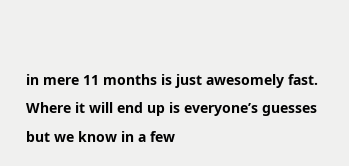in mere 11 months is just awesomely fast. Where it will end up is everyone’s guesses but we know in a few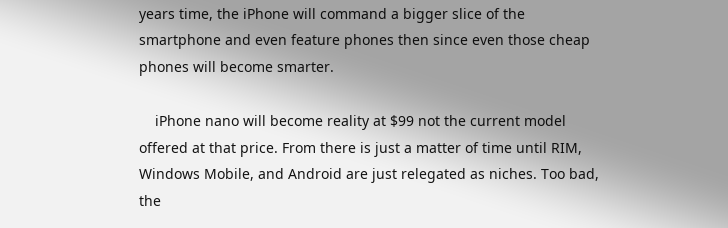years time, the iPhone will command a bigger slice of the smartphone and even feature phones then since even those cheap phones will become smarter.

    iPhone nano will become reality at $99 not the current model offered at that price. From there is just a matter of time until RIM, Windows Mobile, and Android are just relegated as niches. Too bad, the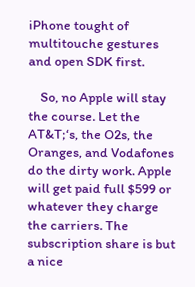iPhone tought of multitouche gestures and open SDK first.

    So, no Apple will stay the course. Let the AT&T;‘s, the O2s, the Oranges, and Vodafones do the dirty work. Apple will get paid full $599 or whatever they charge the carriers. The subscription share is but a nice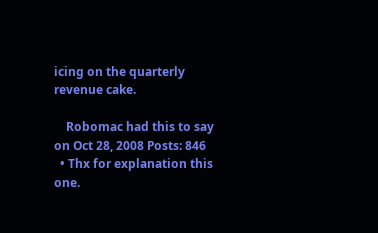icing on the quarterly revenue cake.

    Robomac had this to say on Oct 28, 2008 Posts: 846
  • Thx for explanation this one.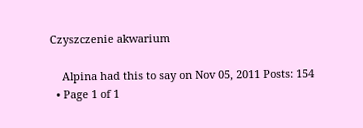Czyszczenie akwarium

    Alpina had this to say on Nov 05, 2011 Posts: 154
  • Page 1 of 1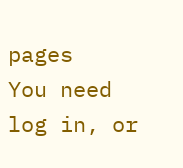pages
You need log in, or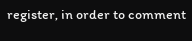register, in order to comment